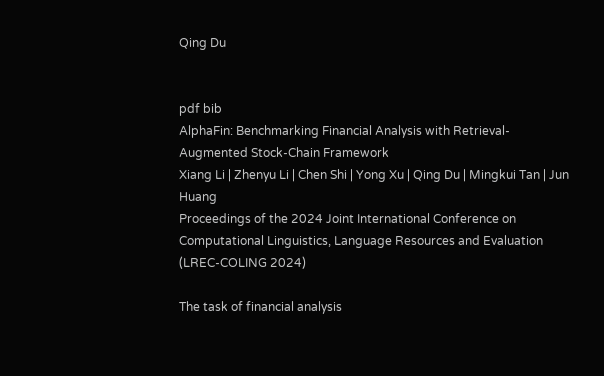Qing Du


pdf bib
AlphaFin: Benchmarking Financial Analysis with Retrieval-Augmented Stock-Chain Framework
Xiang Li | Zhenyu Li | Chen Shi | Yong Xu | Qing Du | Mingkui Tan | Jun Huang
Proceedings of the 2024 Joint International Conference on Computational Linguistics, Language Resources and Evaluation (LREC-COLING 2024)

The task of financial analysis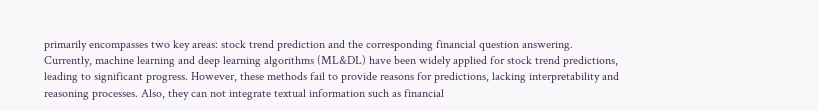primarily encompasses two key areas: stock trend prediction and the corresponding financial question answering. Currently, machine learning and deep learning algorithms (ML&DL) have been widely applied for stock trend predictions, leading to significant progress. However, these methods fail to provide reasons for predictions, lacking interpretability and reasoning processes. Also, they can not integrate textual information such as financial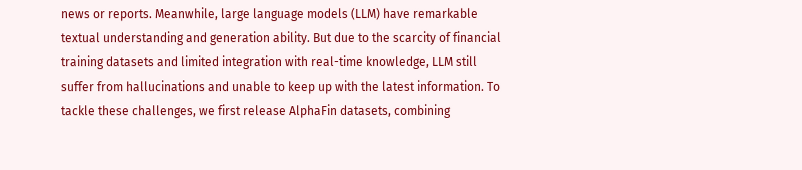news or reports. Meanwhile, large language models (LLM) have remarkable textual understanding and generation ability. But due to the scarcity of financial training datasets and limited integration with real-time knowledge, LLM still suffer from hallucinations and unable to keep up with the latest information. To tackle these challenges, we first release AlphaFin datasets, combining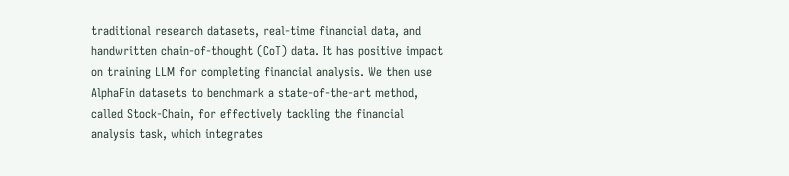traditional research datasets, real-time financial data, and handwritten chain-of-thought (CoT) data. It has positive impact on training LLM for completing financial analysis. We then use AlphaFin datasets to benchmark a state-of-the-art method, called Stock-Chain, for effectively tackling the financial analysis task, which integrates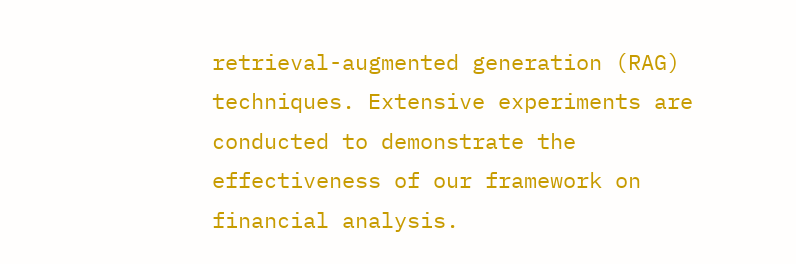retrieval-augmented generation (RAG) techniques. Extensive experiments are conducted to demonstrate the effectiveness of our framework on financial analysis.